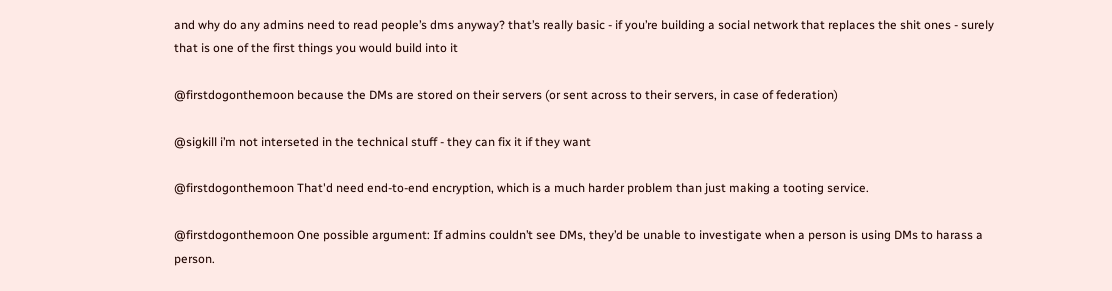and why do any admins need to read people’s dms anyway? that’s really basic - if you’re building a social network that replaces the shit ones - surely that is one of the first things you would build into it

@firstdogonthemoon because the DMs are stored on their servers (or sent across to their servers, in case of federation)

@sigkill i’m not interseted in the technical stuff - they can fix it if they want

@firstdogonthemoon That'd need end-to-end encryption, which is a much harder problem than just making a tooting service.

@firstdogonthemoon One possible argument: If admins couldn’t see DMs, they’d be unable to investigate when a person is using DMs to harass a person.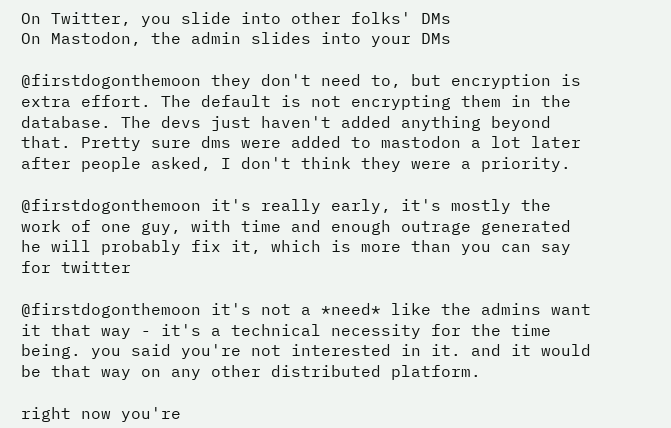On Twitter, you slide into other folks' DMs
On Mastodon, the admin slides into your DMs

@firstdogonthemoon they don't need to, but encryption is extra effort. The default is not encrypting them in the database. The devs just haven't added anything beyond that. Pretty sure dms were added to mastodon a lot later after people asked, I don't think they were a priority.

@firstdogonthemoon it's really early, it's mostly the work of one guy, with time and enough outrage generated he will probably fix it, which is more than you can say for twitter

@firstdogonthemoon it's not a *need* like the admins want it that way - it's a technical necessity for the time being. you said you're not interested in it. and it would be that way on any other distributed platform.

right now you're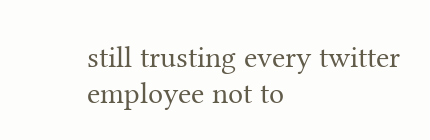still trusting every twitter employee not to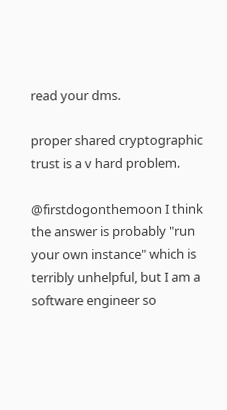read your dms.

proper shared cryptographic trust is a v hard problem.

@firstdogonthemoon I think the answer is probably "run your own instance" which is terribly unhelpful, but I am a software engineer so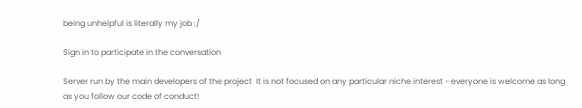being unhelpful is literally my job :/

Sign in to participate in the conversation

Server run by the main developers of the project  It is not focused on any particular niche interest - everyone is welcome as long as you follow our code of conduct!